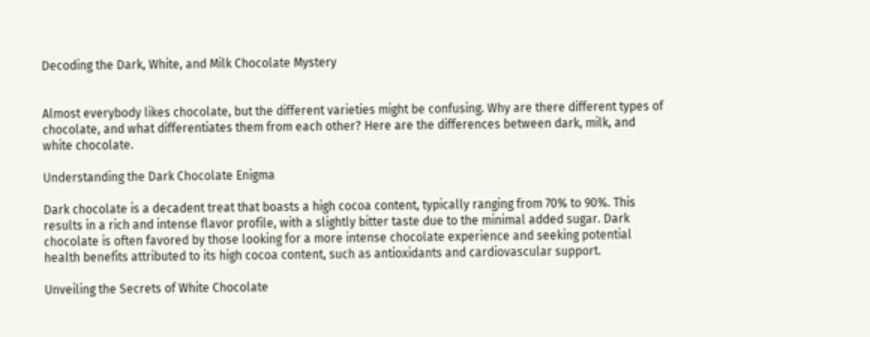Decoding the Dark, White, and Milk Chocolate Mystery


Almost everybody likes chocolate, but the different varieties might be confusing. Why are there different types of chocolate, and what differentiates them from each other? Here are the differences between dark, milk, and white chocolate.

Understanding the Dark Chocolate Enigma

Dark chocolate is a decadent treat that boasts a high cocoa content, typically ranging from 70% to 90%. This results in a rich and intense flavor profile, with a slightly bitter taste due to the minimal added sugar. Dark chocolate is often favored by those looking for a more intense chocolate experience and seeking potential health benefits attributed to its high cocoa content, such as antioxidants and cardiovascular support.

Unveiling the Secrets of White Chocolate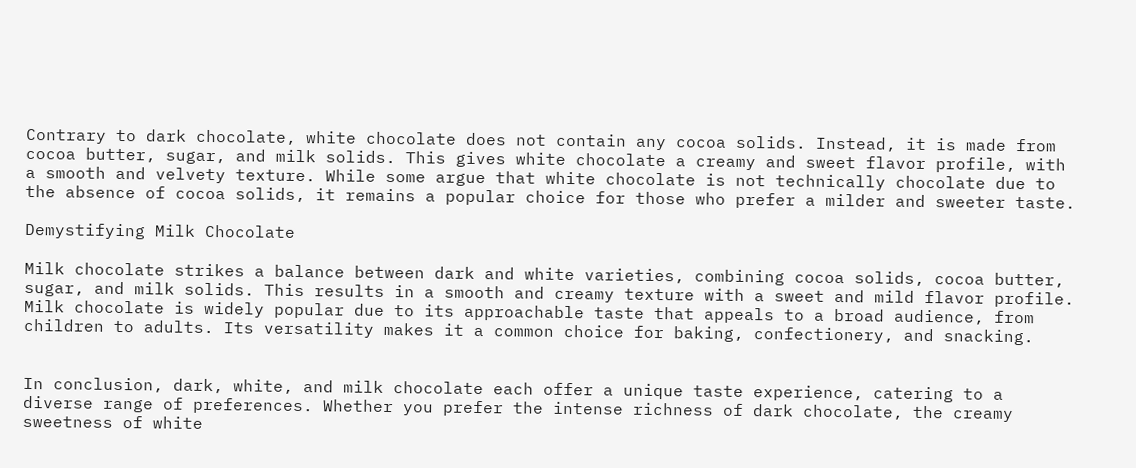Contrary to dark chocolate, white chocolate does not contain any cocoa solids. Instead, it is made from cocoa butter, sugar, and milk solids. This gives white chocolate a creamy and sweet flavor profile, with a smooth and velvety texture. While some argue that white chocolate is not technically chocolate due to the absence of cocoa solids, it remains a popular choice for those who prefer a milder and sweeter taste.

Demystifying Milk Chocolate

Milk chocolate strikes a balance between dark and white varieties, combining cocoa solids, cocoa butter, sugar, and milk solids. This results in a smooth and creamy texture with a sweet and mild flavor profile. Milk chocolate is widely popular due to its approachable taste that appeals to a broad audience, from children to adults. Its versatility makes it a common choice for baking, confectionery, and snacking.


In conclusion, dark, white, and milk chocolate each offer a unique taste experience, catering to a diverse range of preferences. Whether you prefer the intense richness of dark chocolate, the creamy sweetness of white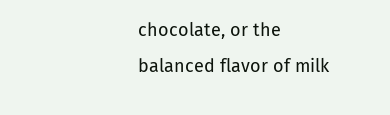chocolate, or the balanced flavor of milk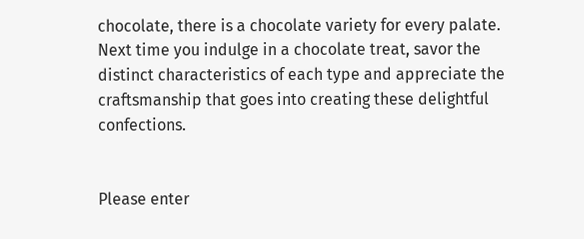chocolate, there is a chocolate variety for every palate. Next time you indulge in a chocolate treat, savor the distinct characteristics of each type and appreciate the craftsmanship that goes into creating these delightful confections.


Please enter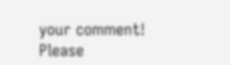your comment!
Please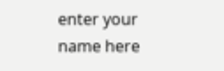enter your name here